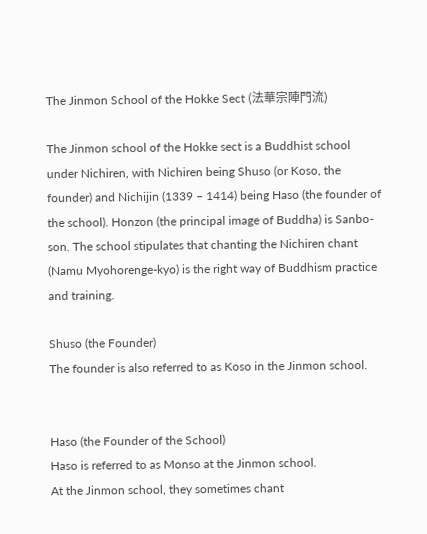The Jinmon School of the Hokke Sect (法華宗陣門流)

The Jinmon school of the Hokke sect is a Buddhist school under Nichiren, with Nichiren being Shuso (or Koso, the founder) and Nichijin (1339 – 1414) being Haso (the founder of the school). Honzon (the principal image of Buddha) is Sanbo-son. The school stipulates that chanting the Nichiren chant (Namu Myohorenge-kyo) is the right way of Buddhism practice and training.

Shuso (the Founder)
The founder is also referred to as Koso in the Jinmon school.


Haso (the Founder of the School)
Haso is referred to as Monso at the Jinmon school.
At the Jinmon school, they sometimes chant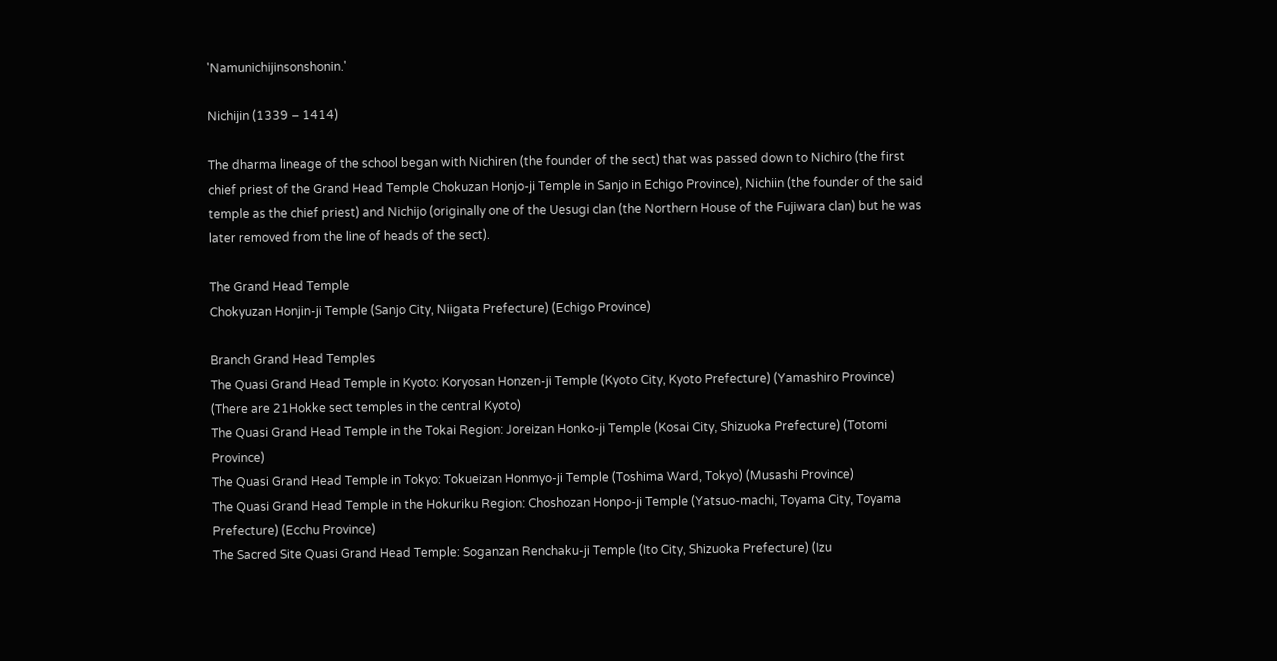'Namunichijinsonshonin.'

Nichijin (1339 – 1414)

The dharma lineage of the school began with Nichiren (the founder of the sect) that was passed down to Nichiro (the first chief priest of the Grand Head Temple Chokuzan Honjo-ji Temple in Sanjo in Echigo Province), Nichiin (the founder of the said temple as the chief priest) and Nichijo (originally one of the Uesugi clan (the Northern House of the Fujiwara clan) but he was later removed from the line of heads of the sect).

The Grand Head Temple
Chokyuzan Honjin-ji Temple (Sanjo City, Niigata Prefecture) (Echigo Province)

Branch Grand Head Temples
The Quasi Grand Head Temple in Kyoto: Koryosan Honzen-ji Temple (Kyoto City, Kyoto Prefecture) (Yamashiro Province) (There are 21Hokke sect temples in the central Kyoto)
The Quasi Grand Head Temple in the Tokai Region: Joreizan Honko-ji Temple (Kosai City, Shizuoka Prefecture) (Totomi Province)
The Quasi Grand Head Temple in Tokyo: Tokueizan Honmyo-ji Temple (Toshima Ward, Tokyo) (Musashi Province)
The Quasi Grand Head Temple in the Hokuriku Region: Choshozan Honpo-ji Temple (Yatsuo-machi, Toyama City, Toyama Prefecture) (Ecchu Province)
The Sacred Site Quasi Grand Head Temple: Soganzan Renchaku-ji Temple (Ito City, Shizuoka Prefecture) (Izu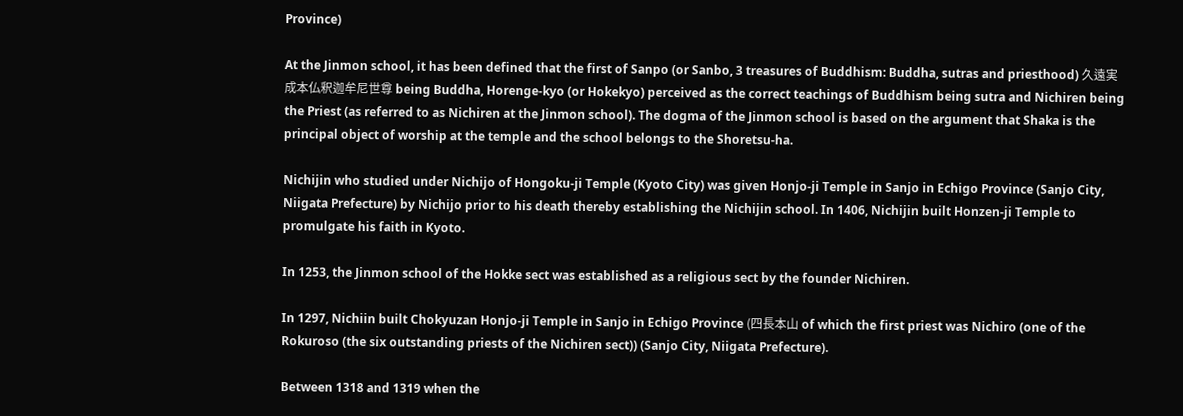Province)

At the Jinmon school, it has been defined that the first of Sanpo (or Sanbo, 3 treasures of Buddhism: Buddha, sutras and priesthood) 久遠実成本仏釈迦牟尼世尊 being Buddha, Horenge-kyo (or Hokekyo) perceived as the correct teachings of Buddhism being sutra and Nichiren being the Priest (as referred to as Nichiren at the Jinmon school). The dogma of the Jinmon school is based on the argument that Shaka is the principal object of worship at the temple and the school belongs to the Shoretsu-ha.

Nichijin who studied under Nichijo of Hongoku-ji Temple (Kyoto City) was given Honjo-ji Temple in Sanjo in Echigo Province (Sanjo City, Niigata Prefecture) by Nichijo prior to his death thereby establishing the Nichijin school. In 1406, Nichijin built Honzen-ji Temple to promulgate his faith in Kyoto.

In 1253, the Jinmon school of the Hokke sect was established as a religious sect by the founder Nichiren.

In 1297, Nichiin built Chokyuzan Honjo-ji Temple in Sanjo in Echigo Province (四長本山 of which the first priest was Nichiro (one of the Rokuroso (the six outstanding priests of the Nichiren sect)) (Sanjo City, Niigata Prefecture).

Between 1318 and 1319 when the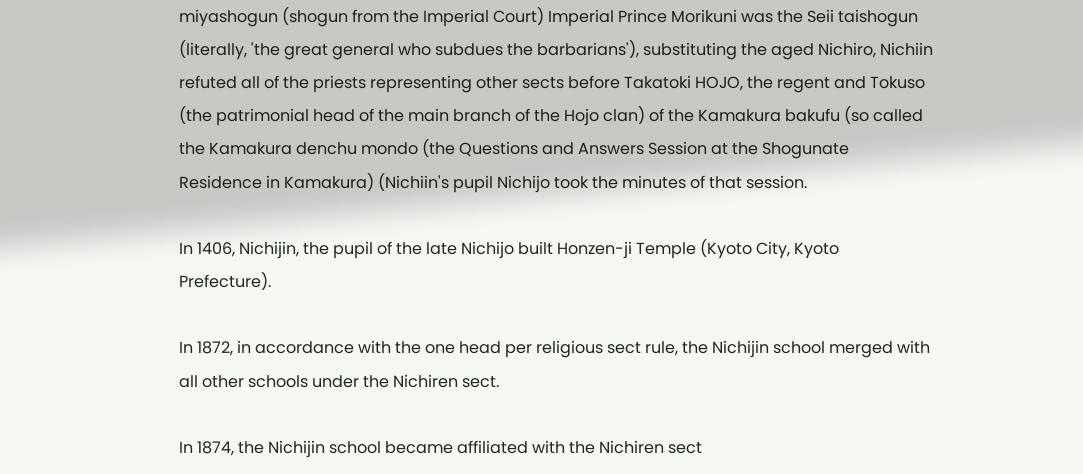miyashogun (shogun from the Imperial Court) Imperial Prince Morikuni was the Seii taishogun (literally, 'the great general who subdues the barbarians'), substituting the aged Nichiro, Nichiin refuted all of the priests representing other sects before Takatoki HOJO, the regent and Tokuso (the patrimonial head of the main branch of the Hojo clan) of the Kamakura bakufu (so called the Kamakura denchu mondo (the Questions and Answers Session at the Shogunate Residence in Kamakura) (Nichiin's pupil Nichijo took the minutes of that session.

In 1406, Nichijin, the pupil of the late Nichijo built Honzen-ji Temple (Kyoto City, Kyoto Prefecture).

In 1872, in accordance with the one head per religious sect rule, the Nichijin school merged with all other schools under the Nichiren sect.

In 1874, the Nichijin school became affiliated with the Nichiren sect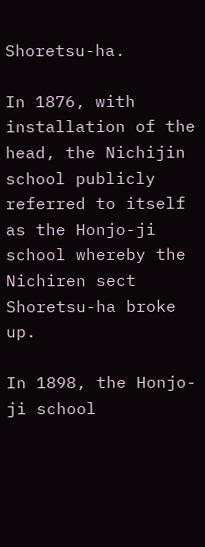Shoretsu-ha.

In 1876, with installation of the head, the Nichijin school publicly referred to itself as the Honjo-ji school whereby the Nichiren sect Shoretsu-ha broke up.

In 1898, the Honjo-ji school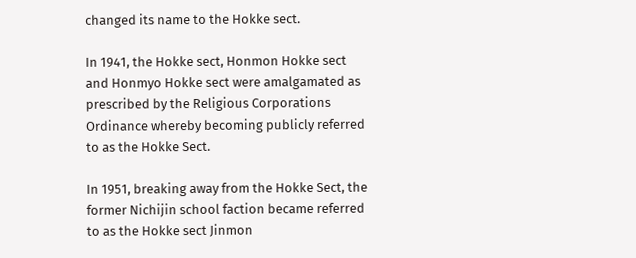changed its name to the Hokke sect.

In 1941, the Hokke sect, Honmon Hokke sect and Honmyo Hokke sect were amalgamated as prescribed by the Religious Corporations Ordinance whereby becoming publicly referred to as the Hokke Sect.

In 1951, breaking away from the Hokke Sect, the former Nichijin school faction became referred to as the Hokke sect Jinmon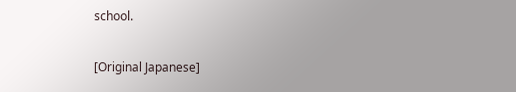school.

[Original Japanese]